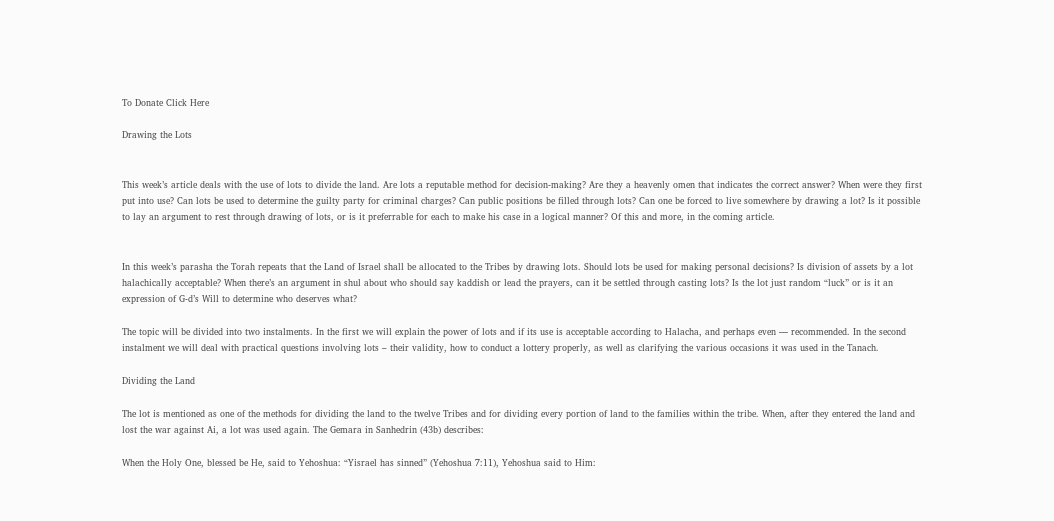To Donate Click Here

Drawing the Lots


This week’s article deals with the use of lots to divide the land. Are lots a reputable method for decision-making? Are they a heavenly omen that indicates the correct answer? When were they first put into use? Can lots be used to determine the guilty party for criminal charges? Can public positions be filled through lots? Can one be forced to live somewhere by drawing a lot? Is it possible to lay an argument to rest through drawing of lots, or is it preferrable for each to make his case in a logical manner? Of this and more, in the coming article.


In this week’s parasha the Torah repeats that the Land of Israel shall be allocated to the Tribes by drawing lots. Should lots be used for making personal decisions? Is division of assets by a lot halachically acceptable? When there’s an argument in shul about who should say kaddish or lead the prayers, can it be settled through casting lots? Is the lot just random “luck” or is it an expression of G-d’s Will to determine who deserves what?

The topic will be divided into two instalments. In the first we will explain the power of lots and if its use is acceptable according to Halacha, and perhaps even — recommended. In the second instalment we will deal with practical questions involving lots – their validity, how to conduct a lottery properly, as well as clarifying the various occasions it was used in the Tanach.

Dividing the Land

The lot is mentioned as one of the methods for dividing the land to the twelve Tribes and for dividing every portion of land to the families within the tribe. When, after they entered the land and lost the war against Ai, a lot was used again. The Gemara in Sanhedrin (43b) describes:

When the Holy One, blessed be He, said to Yehoshua: “Yisrael has sinned” (Yehoshua 7:11), Yehoshua said to Him: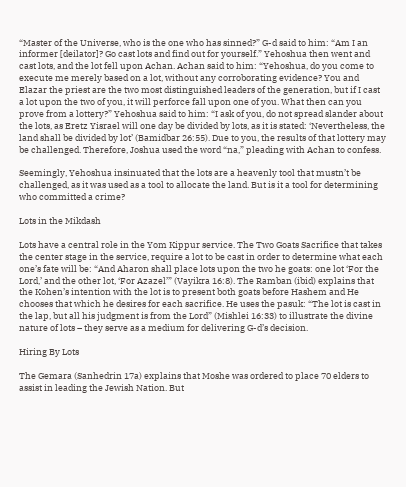“Master of the Universe, who is the one who has sinned?” G-d said to him: “Am I an informer [deilator]? Go cast lots and find out for yourself.” Yehoshua then went and cast lots, and the lot fell upon Achan. Achan said to him: “Yehoshua, do you come to execute me merely based on a lot, without any corroborating evidence? You and Elazar the priest are the two most distinguished leaders of the generation, but if I cast a lot upon the two of you, it will perforce fall upon one of you. What then can you prove from a lottery?” Yehoshua said to him: “I ask of you, do not spread slander about the lots, as Eretz Yisrael will one day be divided by lots, as it is stated: ‘Nevertheless, the land shall be divided by lot’ (Bamidbar 26:55). Due to you, the results of that lottery may be challenged. Therefore, Joshua used the word “na,” pleading with Achan to confess.

Seemingly, Yehoshua insinuated that the lots are a heavenly tool that mustn’t be challenged, as it was used as a tool to allocate the land. But is it a tool for determining who committed a crime?

Lots in the Mikdash

Lots have a central role in the Yom Kippur service. The Two Goats Sacrifice that takes the center stage in the service, require a lot to be cast in order to determine what each one’s fate will be: “And Aharon shall place lots upon the two he goats: one lot ‘For the Lord,’ and the other lot, ‘For Azazel’” (Vayikra 16:8). The Ramban (ibid) explains that the Kohen’s intention with the lot is to present both goats before Hashem and He chooses that which he desires for each sacrifice. He uses the pasuk: “The lot is cast in the lap, but all his judgment is from the Lord” (Mishlei 16:33) to illustrate the divine nature of lots – they serve as a medium for delivering G-d’s decision.

Hiring By Lots

The Gemara (Sanhedrin 17a) explains that Moshe was ordered to place 70 elders to assist in leading the Jewish Nation. But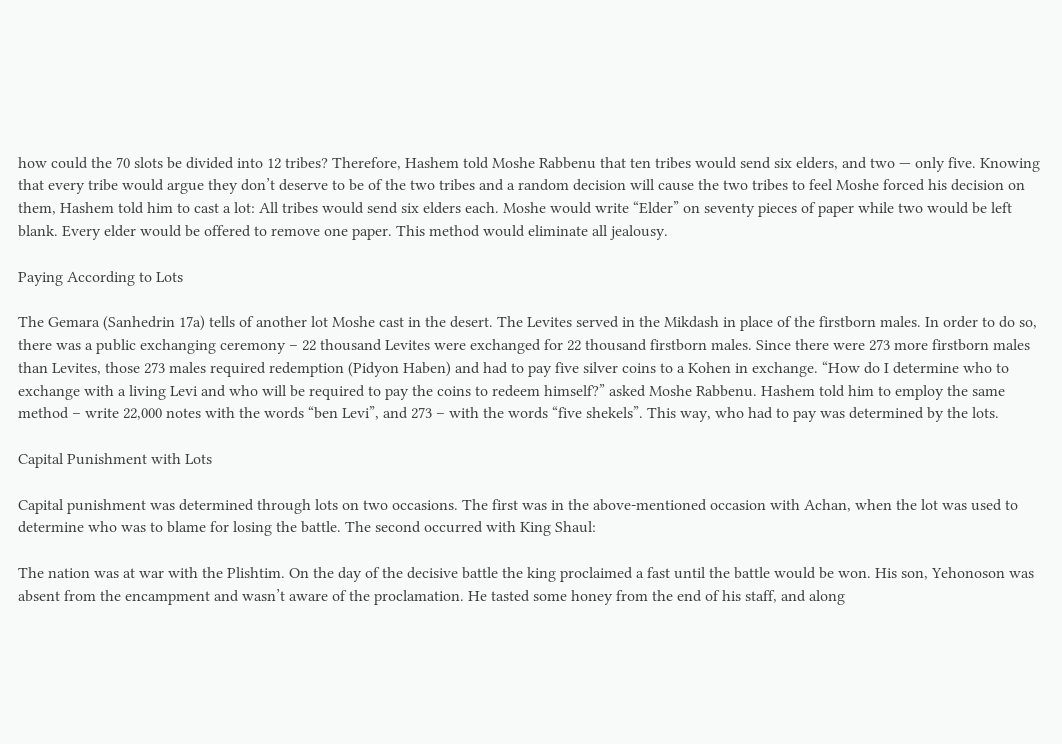how could the 70 slots be divided into 12 tribes? Therefore, Hashem told Moshe Rabbenu that ten tribes would send six elders, and two — only five. Knowing that every tribe would argue they don’t deserve to be of the two tribes and a random decision will cause the two tribes to feel Moshe forced his decision on them, Hashem told him to cast a lot: All tribes would send six elders each. Moshe would write “Elder” on seventy pieces of paper while two would be left blank. Every elder would be offered to remove one paper. This method would eliminate all jealousy.

Paying According to Lots

The Gemara (Sanhedrin 17a) tells of another lot Moshe cast in the desert. The Levites served in the Mikdash in place of the firstborn males. In order to do so, there was a public exchanging ceremony – 22 thousand Levites were exchanged for 22 thousand firstborn males. Since there were 273 more firstborn males than Levites, those 273 males required redemption (Pidyon Haben) and had to pay five silver coins to a Kohen in exchange. “How do I determine who to exchange with a living Levi and who will be required to pay the coins to redeem himself?” asked Moshe Rabbenu. Hashem told him to employ the same method – write 22,000 notes with the words “ben Levi”, and 273 – with the words “five shekels”. This way, who had to pay was determined by the lots.

Capital Punishment with Lots

Capital punishment was determined through lots on two occasions. The first was in the above-mentioned occasion with Achan, when the lot was used to determine who was to blame for losing the battle. The second occurred with King Shaul:

The nation was at war with the Plishtim. On the day of the decisive battle the king proclaimed a fast until the battle would be won. His son, Yehonoson was absent from the encampment and wasn’t aware of the proclamation. He tasted some honey from the end of his staff, and along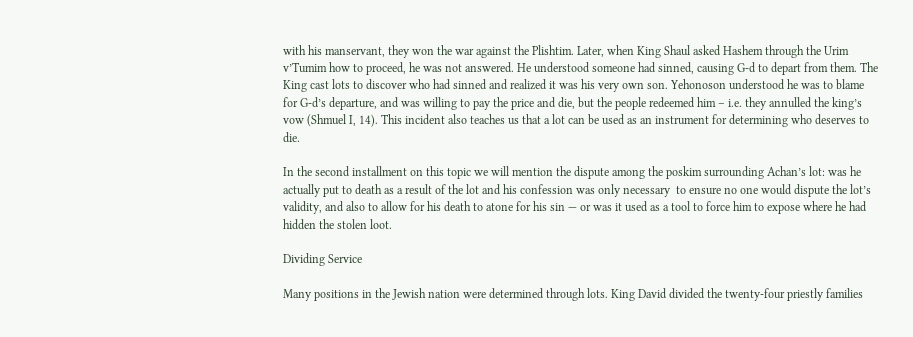with his manservant, they won the war against the Plishtim. Later, when King Shaul asked Hashem through the Urim v’Tumim how to proceed, he was not answered. He understood someone had sinned, causing G-d to depart from them. The King cast lots to discover who had sinned and realized it was his very own son. Yehonoson understood he was to blame for G-d’s departure, and was willing to pay the price and die, but the people redeemed him – i.e. they annulled the king’s vow (Shmuel I, 14). This incident also teaches us that a lot can be used as an instrument for determining who deserves to die.

In the second installment on this topic we will mention the dispute among the poskim surrounding Achan’s lot: was he actually put to death as a result of the lot and his confession was only necessary  to ensure no one would dispute the lot’s validity, and also to allow for his death to atone for his sin — or was it used as a tool to force him to expose where he had hidden the stolen loot.

Dividing Service

Many positions in the Jewish nation were determined through lots. King David divided the twenty-four priestly families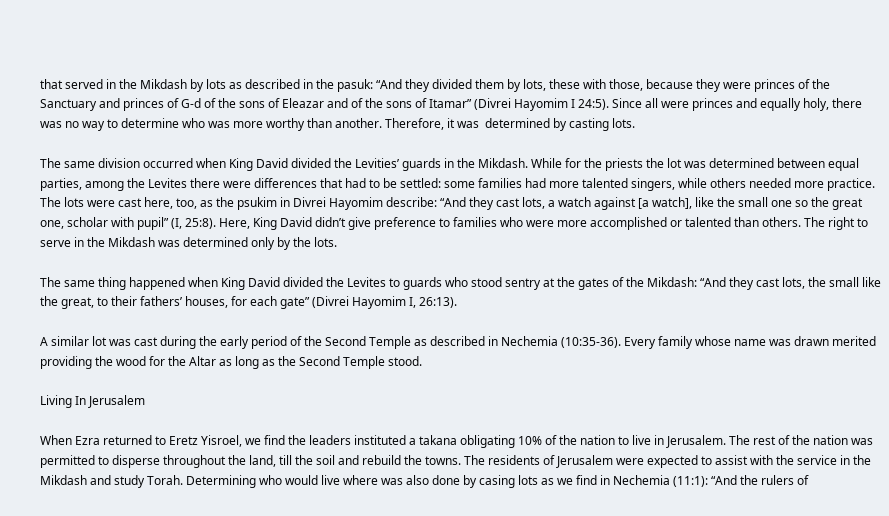that served in the Mikdash by lots as described in the pasuk: “And they divided them by lots, these with those, because they were princes of the Sanctuary and princes of G-d of the sons of Eleazar and of the sons of Itamar” (Divrei Hayomim I 24:5). Since all were princes and equally holy, there was no way to determine who was more worthy than another. Therefore, it was  determined by casting lots.

The same division occurred when King David divided the Levities’ guards in the Mikdash. While for the priests the lot was determined between equal parties, among the Levites there were differences that had to be settled: some families had more talented singers, while others needed more practice. The lots were cast here, too, as the psukim in Divrei Hayomim describe: “And they cast lots, a watch against [a watch], like the small one so the great one, scholar with pupil” (I, 25:8). Here, King David didn’t give preference to families who were more accomplished or talented than others. The right to serve in the Mikdash was determined only by the lots.

The same thing happened when King David divided the Levites to guards who stood sentry at the gates of the Mikdash: “And they cast lots, the small like the great, to their fathers’ houses, for each gate” (Divrei Hayomim I, 26:13).

A similar lot was cast during the early period of the Second Temple as described in Nechemia (10:35-36). Every family whose name was drawn merited providing the wood for the Altar as long as the Second Temple stood.

Living In Jerusalem

When Ezra returned to Eretz Yisroel, we find the leaders instituted a takana obligating 10% of the nation to live in Jerusalem. The rest of the nation was permitted to disperse throughout the land, till the soil and rebuild the towns. The residents of Jerusalem were expected to assist with the service in the Mikdash and study Torah. Determining who would live where was also done by casing lots as we find in Nechemia (11:1): “And the rulers of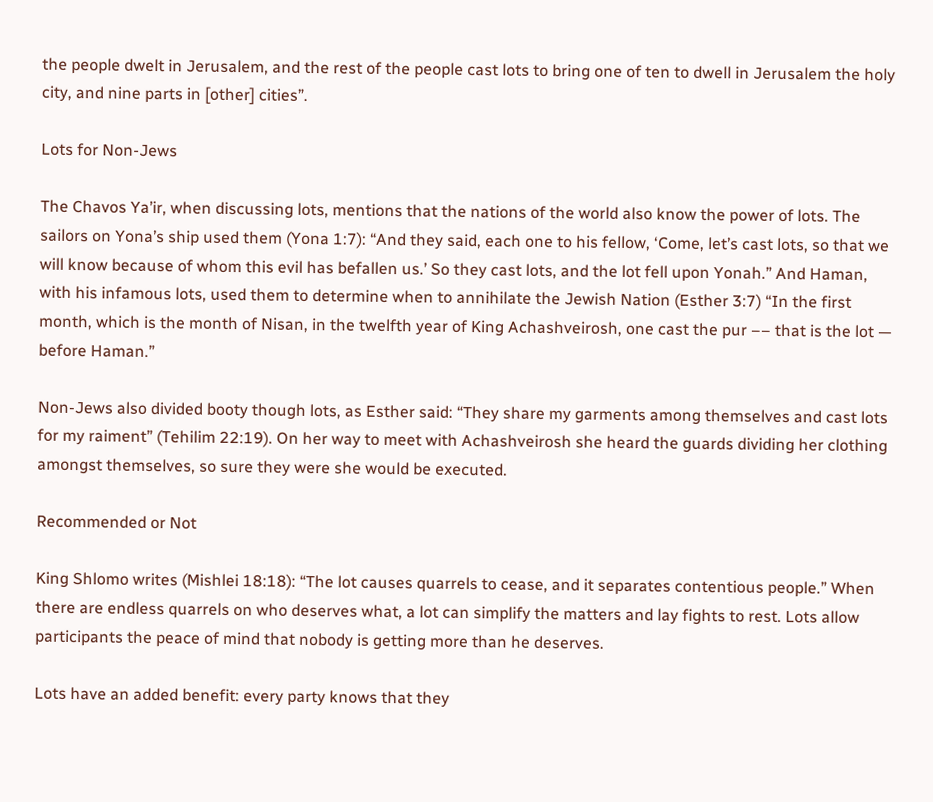the people dwelt in Jerusalem, and the rest of the people cast lots to bring one of ten to dwell in Jerusalem the holy city, and nine parts in [other] cities”.

Lots for Non-Jews

The Chavos Ya’ir, when discussing lots, mentions that the nations of the world also know the power of lots. The sailors on Yona’s ship used them (Yona 1:7): “And they said, each one to his fellow, ‘Come, let’s cast lots, so that we will know because of whom this evil has befallen us.’ So they cast lots, and the lot fell upon Yonah.” And Haman, with his infamous lots, used them to determine when to annihilate the Jewish Nation (Esther 3:7) “In the first month, which is the month of Nisan, in the twelfth year of King Achashveirosh, one cast the pur –– that is the lot — before Haman.”

Non-Jews also divided booty though lots, as Esther said: “They share my garments among themselves and cast lots for my raiment” (Tehilim 22:19). On her way to meet with Achashveirosh she heard the guards dividing her clothing amongst themselves, so sure they were she would be executed.

Recommended or Not

King Shlomo writes (Mishlei 18:18): “The lot causes quarrels to cease, and it separates contentious people.” When there are endless quarrels on who deserves what, a lot can simplify the matters and lay fights to rest. Lots allow participants the peace of mind that nobody is getting more than he deserves.

Lots have an added benefit: every party knows that they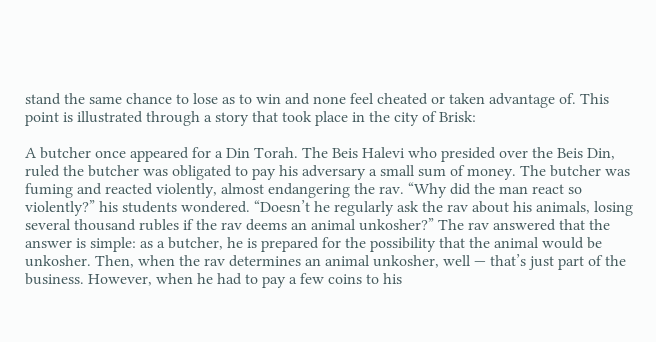stand the same chance to lose as to win and none feel cheated or taken advantage of. This point is illustrated through a story that took place in the city of Brisk:

A butcher once appeared for a Din Torah. The Beis Halevi who presided over the Beis Din, ruled the butcher was obligated to pay his adversary a small sum of money. The butcher was fuming and reacted violently, almost endangering the rav. “Why did the man react so violently?” his students wondered. “Doesn’t he regularly ask the rav about his animals, losing several thousand rubles if the rav deems an animal unkosher?” The rav answered that the answer is simple: as a butcher, he is prepared for the possibility that the animal would be unkosher. Then, when the rav determines an animal unkosher, well — that’s just part of the business. However, when he had to pay a few coins to his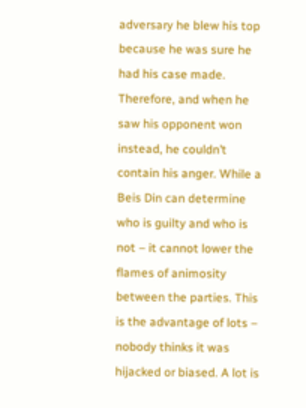adversary he blew his top because he was sure he had his case made. Therefore, and when he saw his opponent won instead, he couldn’t contain his anger. While a Beis Din can determine who is guilty and who is not – it cannot lower the flames of animosity between the parties. This is the advantage of lots – nobody thinks it was hijacked or biased. A lot is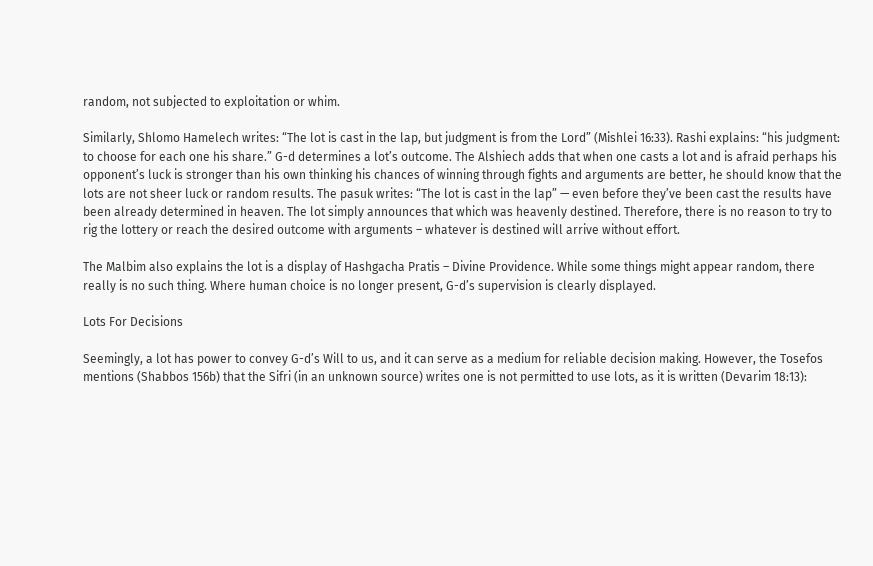random, not subjected to exploitation or whim.

Similarly, Shlomo Hamelech writes: “The lot is cast in the lap, but judgment is from the Lord” (Mishlei 16:33). Rashi explains: “his judgment: to choose for each one his share.” G-d determines a lot’s outcome. The Alshiech adds that when one casts a lot and is afraid perhaps his opponent’s luck is stronger than his own thinking his chances of winning through fights and arguments are better, he should know that the lots are not sheer luck or random results. The pasuk writes: “The lot is cast in the lap” — even before they’ve been cast the results have been already determined in heaven. The lot simply announces that which was heavenly destined. Therefore, there is no reason to try to rig the lottery or reach the desired outcome with arguments – whatever is destined will arrive without effort.

The Malbim also explains the lot is a display of Hashgacha Pratis – Divine Providence. While some things might appear random, there really is no such thing. Where human choice is no longer present, G-d’s supervision is clearly displayed.

Lots For Decisions

Seemingly, a lot has power to convey G-d’s Will to us, and it can serve as a medium for reliable decision making. However, the Tosefos mentions (Shabbos 156b) that the Sifri (in an unknown source) writes one is not permitted to use lots, as it is written (Devarim 18:13):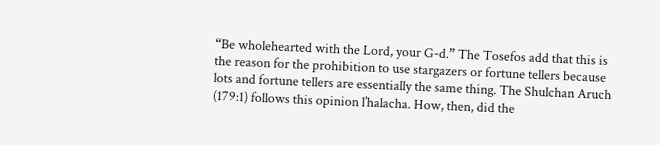“Be wholehearted with the Lord, your G-d.” The Tosefos add that this is the reason for the prohibition to use stargazers or fortune tellers because lots and fortune tellers are essentially the same thing. The Shulchan Aruch  (179:1) follows this opinion l’halacha. How, then, did the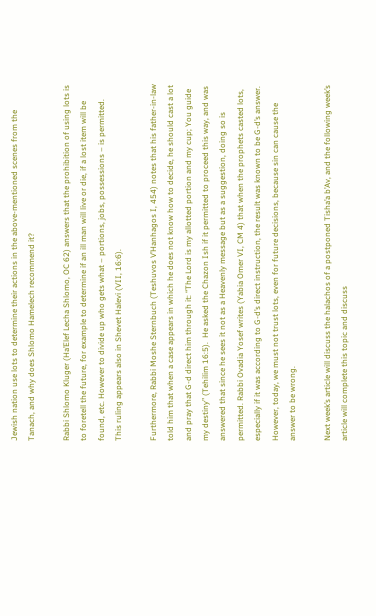Jewish nation use lots to determine their actions in the above-mentioned scenes from the Tanach, and why does Shlomo Hamelech recommend it?

Rabbi Shlomo Kluger (Ha’Elef Lecha Shlomo, OC 62) answers that the prohibition of using lots is to foretell the future, for example to determine if an ill man will live or die, if a lost item will be found, etc. However to divide up who gets what – portions, jobs, possessions – is permitted. This ruling appears also in Shevet Halevi (VII, 16:6).

Furthermore, Rabbi Moshe Sternbuch (Teshuvos V’Hanhagos I, 454) notes that his father-in-law told him that when a case appears in which he does not know how to decide, he should cast a lot and pray that G-d direct him through it: “The Lord is my allotted portion and my cup; You guide my destiny” (Tehilim 16:5).  He asked the Chazon Ish if it permitted to proceed this way, and was answered that since he sees it not as a Heavenly message but as a suggestion, doing so is permitted. Rabbi Ovadia Yosef writes (Yabia Omer VI, CM 4) that when the prophets casted lots, especially if it was according to G-d’s direct instruction, the result was known to be G-d’s answer. However, today, we must not trust lots, even for future decisions, because sin can cause the answer to be wrong.

Next week’s article will discuss the halachos of a postponed Tisha’a b’Av, and the following week’s article will complete this topic and discuss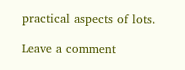practical aspects of lots.

Leave a comment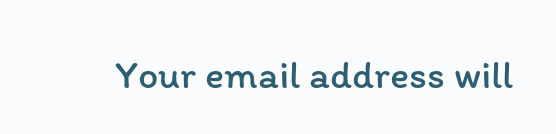Your email address will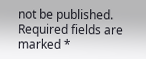not be published. Required fields are marked *